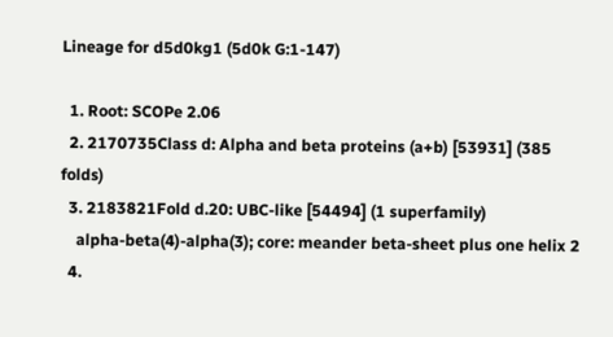Lineage for d5d0kg1 (5d0k G:1-147)

  1. Root: SCOPe 2.06
  2. 2170735Class d: Alpha and beta proteins (a+b) [53931] (385 folds)
  3. 2183821Fold d.20: UBC-like [54494] (1 superfamily)
    alpha-beta(4)-alpha(3); core: meander beta-sheet plus one helix 2
  4.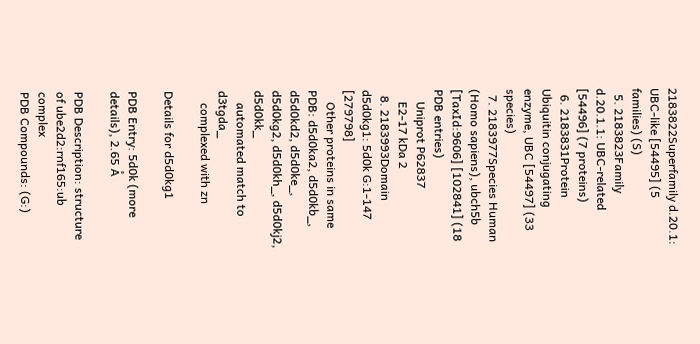2183822Superfamily d.20.1: UBC-like [54495] (5 families) (S)
  5. 2183823Family d.20.1.1: UBC-related [54496] (7 proteins)
  6. 2183831Protein Ubiquitin conjugating enzyme, UBC [54497] (33 species)
  7. 2183977Species Human (Homo sapiens), ubch5b [TaxId:9606] [102841] (18 PDB entries)
    Uniprot P62837
    E2-17 kDa 2
  8. 2183993Domain d5d0kg1: 5d0k G:1-147 [279798]
    Other proteins in same PDB: d5d0ka2, d5d0kb_, d5d0kd2, d5d0ke_, d5d0kg2, d5d0kh_, d5d0kj2, d5d0kk_
    automated match to d3tgda_
    complexed with zn

Details for d5d0kg1

PDB Entry: 5d0k (more details), 2.65 Å

PDB Description: structure of ube2d2:rnf165:ub complex
PDB Compounds: (G:)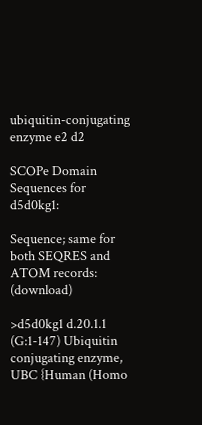ubiquitin-conjugating enzyme e2 d2

SCOPe Domain Sequences for d5d0kg1:

Sequence; same for both SEQRES and ATOM records: (download)

>d5d0kg1 d.20.1.1 (G:1-147) Ubiquitin conjugating enzyme, UBC {Human (Homo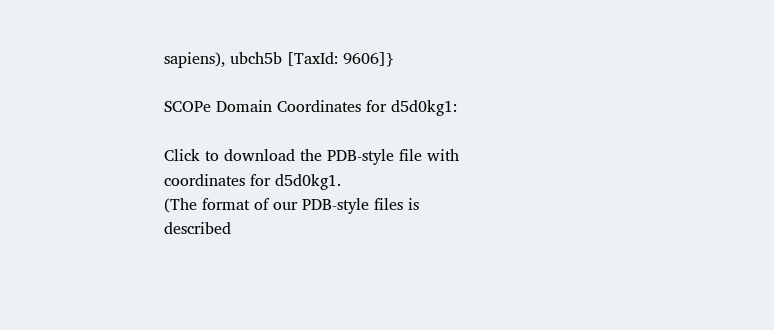sapiens), ubch5b [TaxId: 9606]}

SCOPe Domain Coordinates for d5d0kg1:

Click to download the PDB-style file with coordinates for d5d0kg1.
(The format of our PDB-style files is described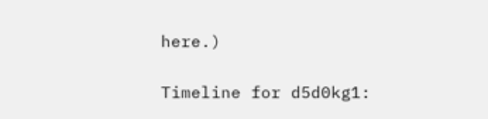here.)

Timeline for d5d0kg1: